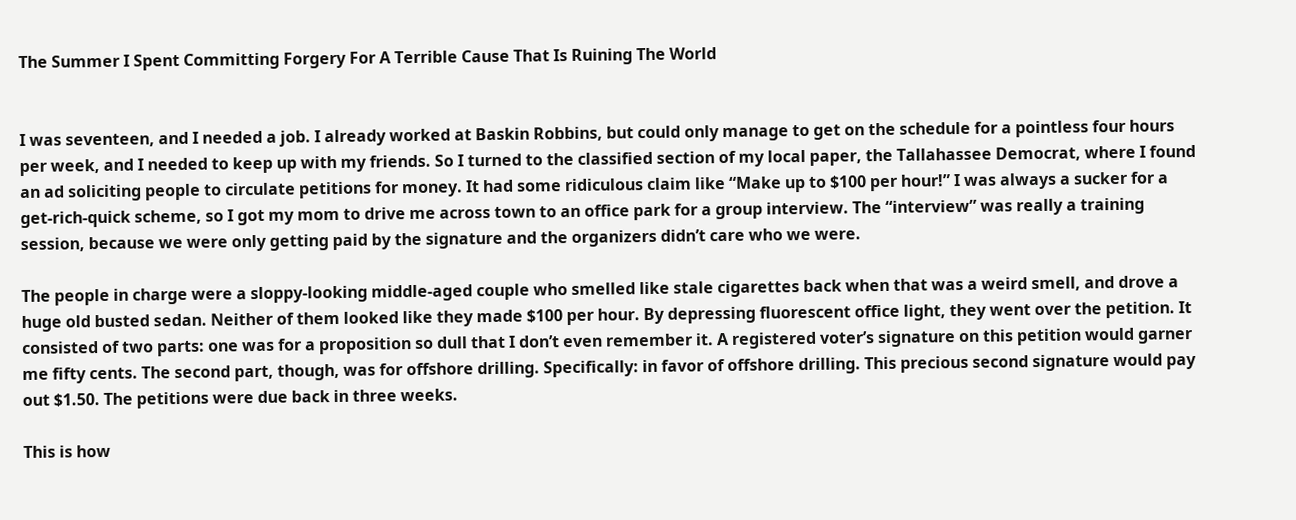The Summer I Spent Committing Forgery For A Terrible Cause That Is Ruining The World


I was seventeen, and I needed a job. I already worked at Baskin Robbins, but could only manage to get on the schedule for a pointless four hours per week, and I needed to keep up with my friends. So I turned to the classified section of my local paper, the Tallahassee Democrat, where I found an ad soliciting people to circulate petitions for money. It had some ridiculous claim like “Make up to $100 per hour!” I was always a sucker for a get-rich-quick scheme, so I got my mom to drive me across town to an office park for a group interview. The “interview” was really a training session, because we were only getting paid by the signature and the organizers didn’t care who we were.

The people in charge were a sloppy-looking middle-aged couple who smelled like stale cigarettes back when that was a weird smell, and drove a huge old busted sedan. Neither of them looked like they made $100 per hour. By depressing fluorescent office light, they went over the petition. It consisted of two parts: one was for a proposition so dull that I don’t even remember it. A registered voter’s signature on this petition would garner me fifty cents. The second part, though, was for offshore drilling. Specifically: in favor of offshore drilling. This precious second signature would pay out $1.50. The petitions were due back in three weeks.

This is how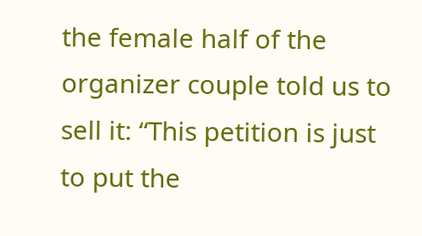the female half of the organizer couple told us to sell it: “This petition is just to put the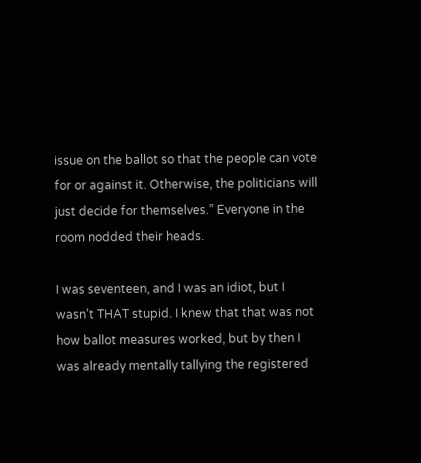issue on the ballot so that the people can vote for or against it. Otherwise, the politicians will just decide for themselves.” Everyone in the room nodded their heads.

I was seventeen, and I was an idiot, but I wasn’t THAT stupid. I knew that that was not how ballot measures worked, but by then I was already mentally tallying the registered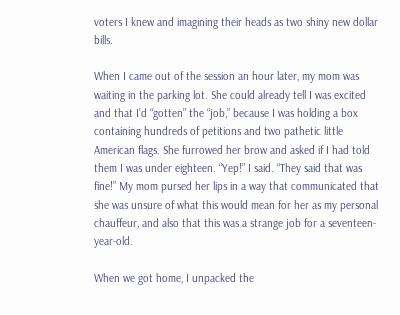voters I knew and imagining their heads as two shiny new dollar bills.

When I came out of the session an hour later, my mom was waiting in the parking lot. She could already tell I was excited and that I’d “gotten” the “job,” because I was holding a box containing hundreds of petitions and two pathetic little American flags. She furrowed her brow and asked if I had told them I was under eighteen. “Yep!” I said. “They said that was fine!” My mom pursed her lips in a way that communicated that she was unsure of what this would mean for her as my personal chauffeur, and also that this was a strange job for a seventeen-year-old.

When we got home, I unpacked the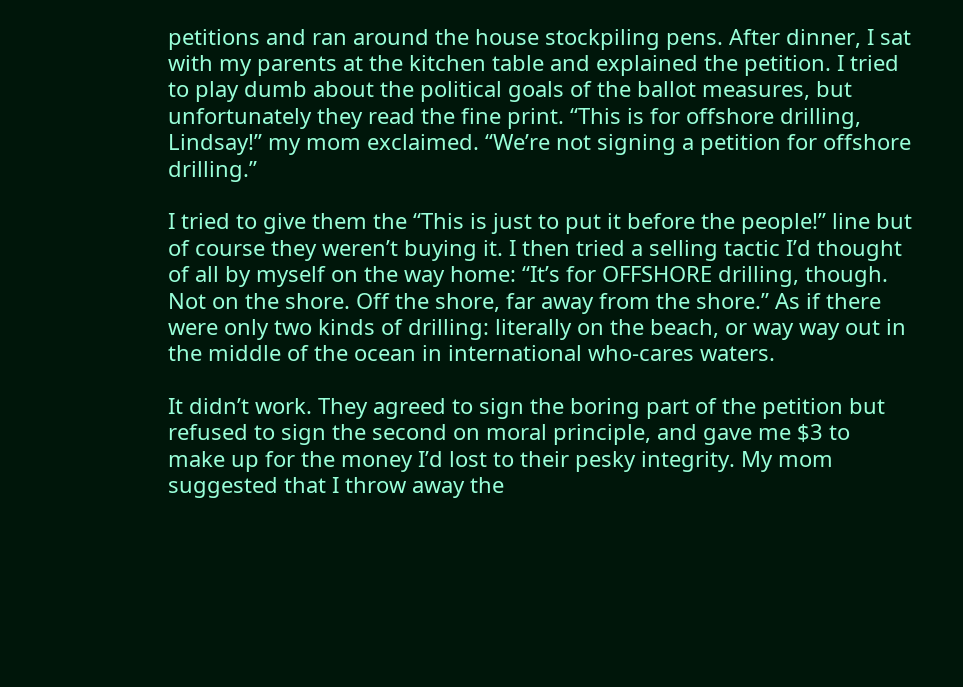petitions and ran around the house stockpiling pens. After dinner, I sat with my parents at the kitchen table and explained the petition. I tried to play dumb about the political goals of the ballot measures, but unfortunately they read the fine print. “This is for offshore drilling, Lindsay!” my mom exclaimed. “We’re not signing a petition for offshore drilling.”

I tried to give them the “This is just to put it before the people!” line but of course they weren’t buying it. I then tried a selling tactic I’d thought of all by myself on the way home: “It’s for OFFSHORE drilling, though. Not on the shore. Off the shore, far away from the shore.” As if there were only two kinds of drilling: literally on the beach, or way way out in the middle of the ocean in international who-cares waters.

It didn’t work. They agreed to sign the boring part of the petition but refused to sign the second on moral principle, and gave me $3 to make up for the money I’d lost to their pesky integrity. My mom suggested that I throw away the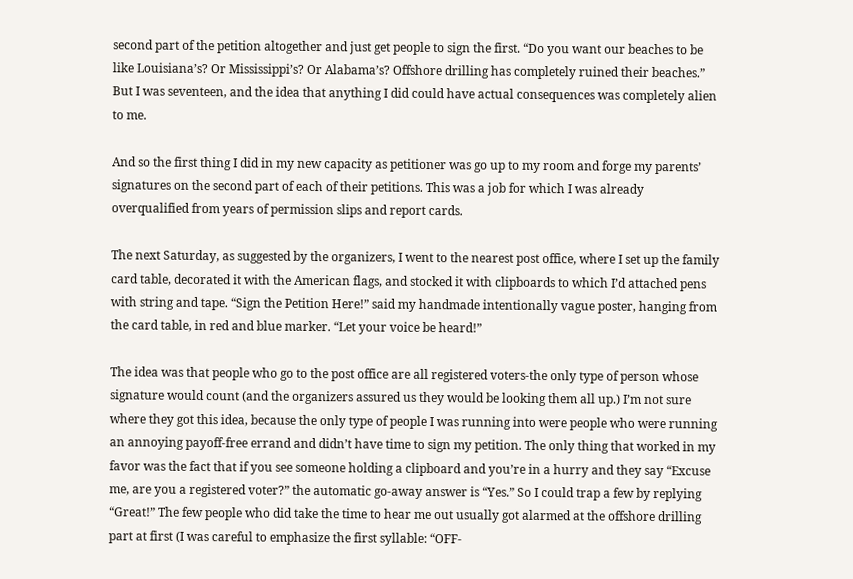second part of the petition altogether and just get people to sign the first. “Do you want our beaches to be like Louisiana’s? Or Mississippi’s? Or Alabama’s? Offshore drilling has completely ruined their beaches.” But I was seventeen, and the idea that anything I did could have actual consequences was completely alien to me.

And so the first thing I did in my new capacity as petitioner was go up to my room and forge my parents’ signatures on the second part of each of their petitions. This was a job for which I was already overqualified from years of permission slips and report cards.

The next Saturday, as suggested by the organizers, I went to the nearest post office, where I set up the family card table, decorated it with the American flags, and stocked it with clipboards to which I’d attached pens with string and tape. “Sign the Petition Here!” said my handmade intentionally vague poster, hanging from the card table, in red and blue marker. “Let your voice be heard!”

The idea was that people who go to the post office are all registered voters-the only type of person whose signature would count (and the organizers assured us they would be looking them all up.) I’m not sure where they got this idea, because the only type of people I was running into were people who were running an annoying payoff-free errand and didn’t have time to sign my petition. The only thing that worked in my favor was the fact that if you see someone holding a clipboard and you’re in a hurry and they say “Excuse me, are you a registered voter?” the automatic go-away answer is “Yes.” So I could trap a few by replying “Great!” The few people who did take the time to hear me out usually got alarmed at the offshore drilling part at first (I was careful to emphasize the first syllable: “OFF-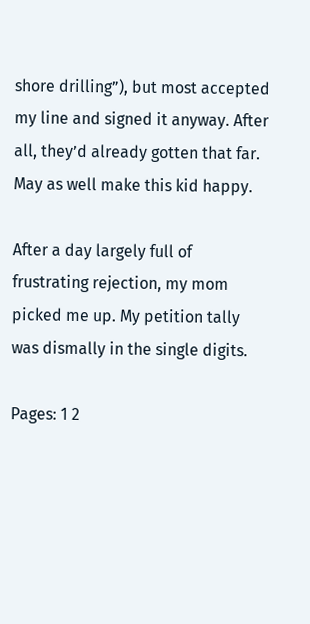shore drilling”), but most accepted my line and signed it anyway. After all, they’d already gotten that far. May as well make this kid happy.

After a day largely full of frustrating rejection, my mom picked me up. My petition tally was dismally in the single digits.

Pages: 1 2